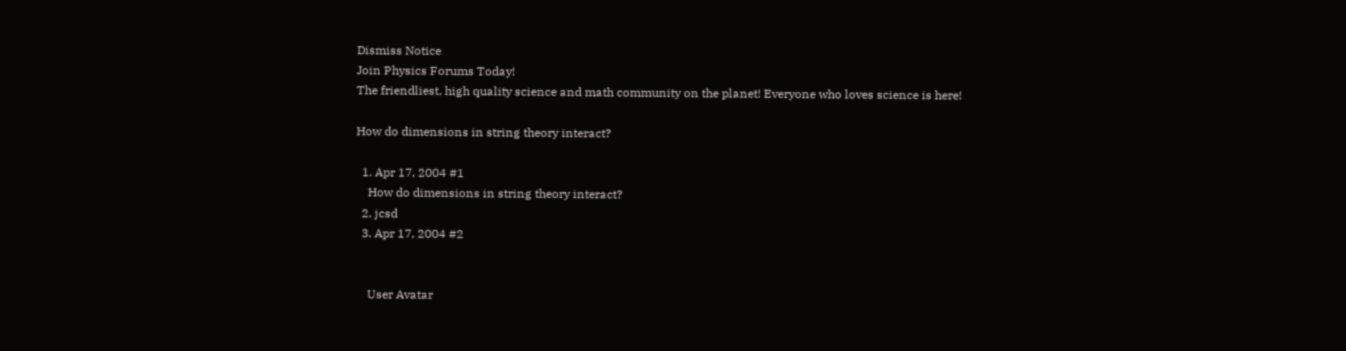Dismiss Notice
Join Physics Forums Today!
The friendliest, high quality science and math community on the planet! Everyone who loves science is here!

How do dimensions in string theory interact?

  1. Apr 17, 2004 #1
    How do dimensions in string theory interact?
  2. jcsd
  3. Apr 17, 2004 #2


    User Avatar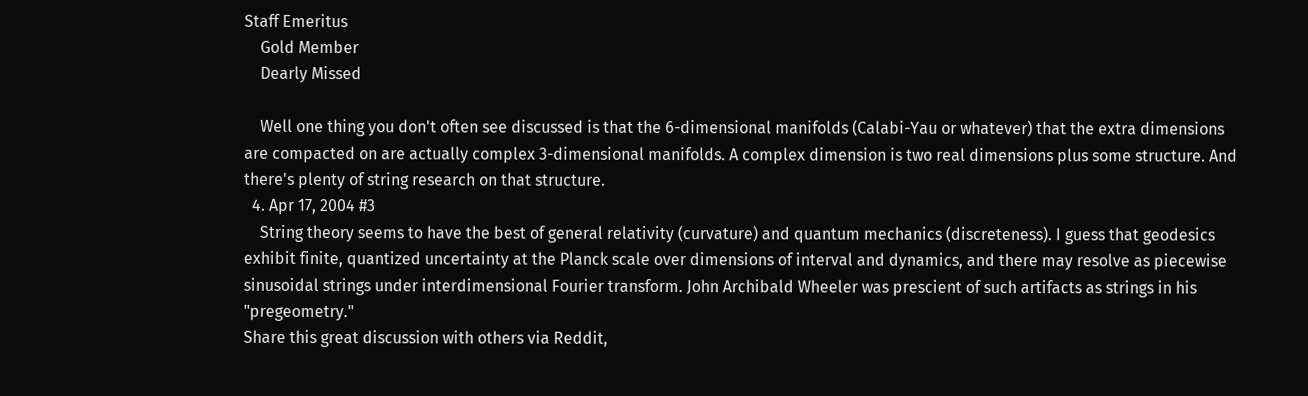Staff Emeritus
    Gold Member
    Dearly Missed

    Well one thing you don't often see discussed is that the 6-dimensional manifolds (Calabi-Yau or whatever) that the extra dimensions are compacted on are actually complex 3-dimensional manifolds. A complex dimension is two real dimensions plus some structure. And there's plenty of string research on that structure.
  4. Apr 17, 2004 #3
    String theory seems to have the best of general relativity (curvature) and quantum mechanics (discreteness). I guess that geodesics exhibit finite, quantized uncertainty at the Planck scale over dimensions of interval and dynamics, and there may resolve as piecewise sinusoidal strings under interdimensional Fourier transform. John Archibald Wheeler was prescient of such artifacts as strings in his "pregeometry."
Share this great discussion with others via Reddit,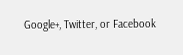Google+, Twitter, or Facebook